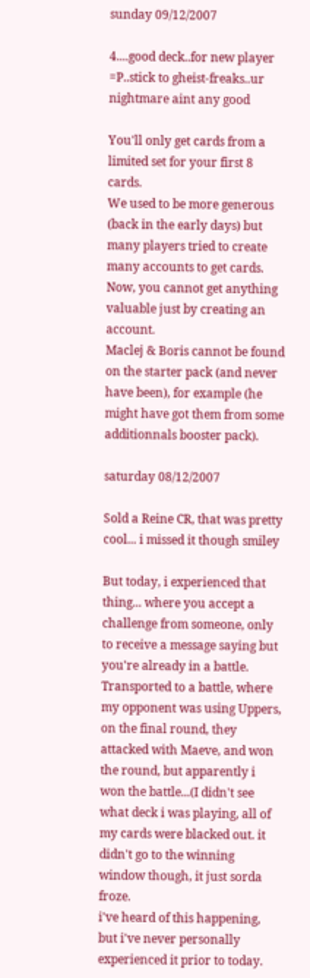sunday 09/12/2007

4....good deck..for new player =P..stick to gheist-freaks..ur nightmare aint any good

You'll only get cards from a limited set for your first 8 cards.
We used to be more generous (back in the early days) but many players tried to create many accounts to get cards.
Now, you cannot get anything valuable just by creating an account.
Maclej & Boris cannot be found on the starter pack (and never have been), for example (he might have got them from some additionnals booster pack).

saturday 08/12/2007

Sold a Reine CR, that was pretty cool... i missed it though smiley

But today, i experienced that thing... where you accept a challenge from someone, only to receive a message saying but you're already in a battle.
Transported to a battle, where my opponent was using Uppers, on the final round, they attacked with Maeve, and won the round, but apparently i won the battle...(I didn't see what deck i was playing, all of my cards were blacked out. it didn't go to the winning window though, it just sorda froze.
i've heard of this happening, but i've never personally experienced it prior to today.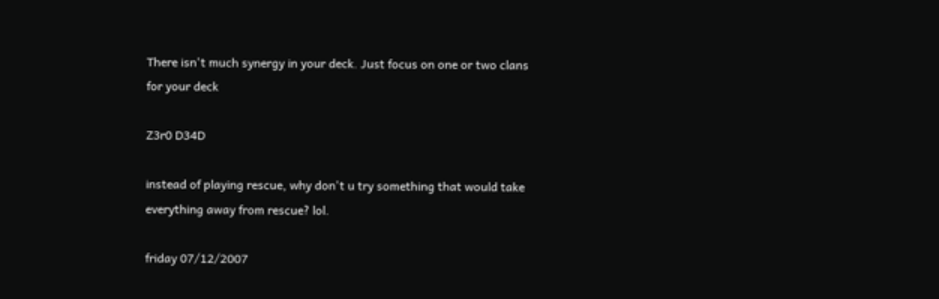There isn't much synergy in your deck. Just focus on one or two clans for your deck

Z3r0 D34D

instead of playing rescue, why don't u try something that would take everything away from rescue? lol.

friday 07/12/2007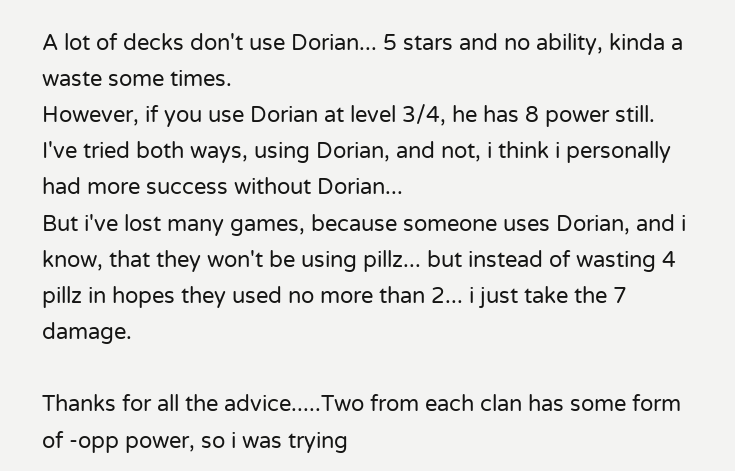A lot of decks don't use Dorian... 5 stars and no ability, kinda a waste some times.
However, if you use Dorian at level 3/4, he has 8 power still.
I've tried both ways, using Dorian, and not, i think i personally had more success without Dorian...
But i've lost many games, because someone uses Dorian, and i know, that they won't be using pillz... but instead of wasting 4 pillz in hopes they used no more than 2... i just take the 7 damage.

Thanks for all the advice.....Two from each clan has some form of -opp power, so i was trying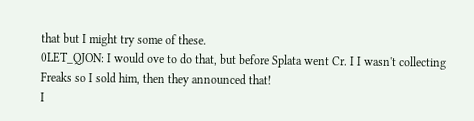that but I might try some of these.
0LET_QJON: I would ove to do that, but before Splata went Cr. I I wasn't collecting Freaks so I sold him, then they announced that!
I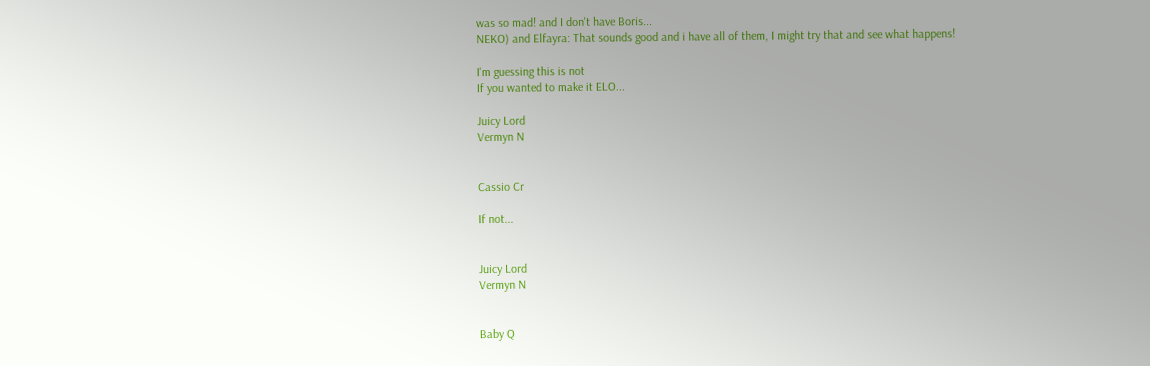was so mad! and I don't have Boris...
NEKO) and Elfayra: That sounds good and i have all of them, I might try that and see what happens!

I'm guessing this is not
If you wanted to make it ELO...

Juicy Lord
Vermyn N


Cassio Cr

If not...


Juicy Lord
Vermyn N


Baby Q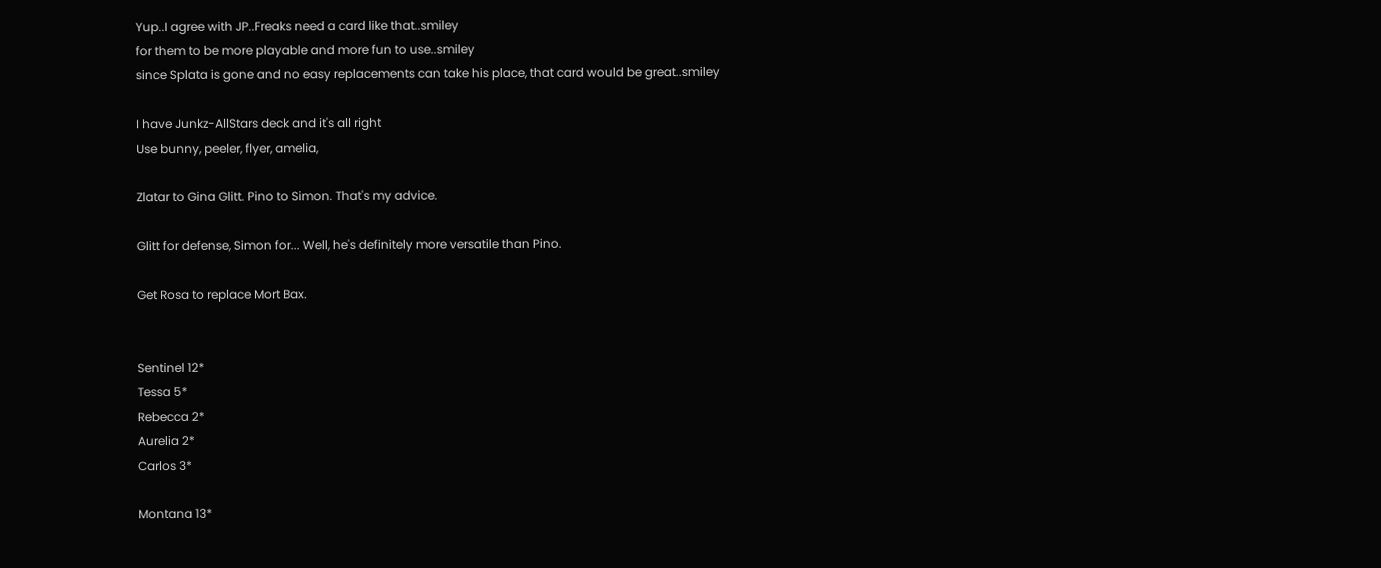Yup..I agree with JP..Freaks need a card like that..smiley
for them to be more playable and more fun to use..smiley
since Splata is gone and no easy replacements can take his place, that card would be great..smiley

I have Junkz-AllStars deck and it's all right
Use bunny, peeler, flyer, amelia,

Zlatar to Gina Glitt. Pino to Simon. That's my advice.

Glitt for defense, Simon for... Well, he's definitely more versatile than Pino.

Get Rosa to replace Mort Bax.


Sentinel 12*
Tessa 5*
Rebecca 2*
Aurelia 2*
Carlos 3*

Montana 13*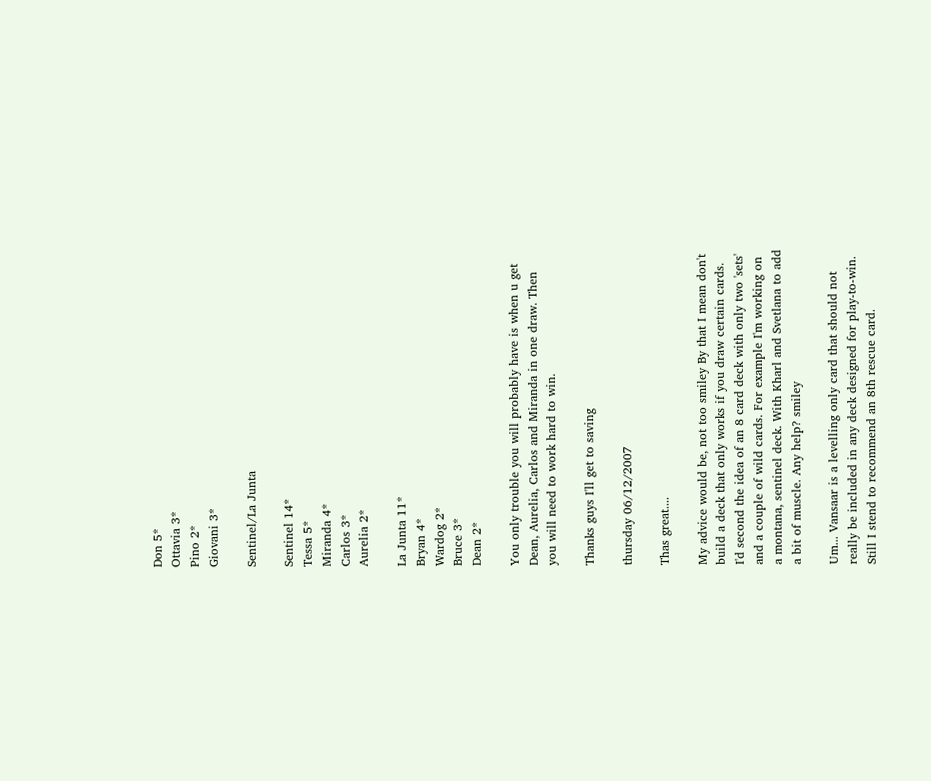Don 5*
Ottavia 3*
Pino 2*
Giovani 3*

Sentinel/La Junta

Sentinel 14*
Tessa 5*
Miranda 4*
Carlos 3*
Aurelia 2*

La Junta 11*
Bryan 4*
Wardog 2*
Bruce 3*
Dean 2*

You only trouble you will probably have is when u get Dean, Aurelia, Carlos and Miranda in one draw. Then you will need to work hard to win.

Thanks guys I'll get to saving

thursday 06/12/2007

Thas great....

My advice would be, not too smiley By that I mean don't build a deck that only works if you draw certain cards. I'd second the idea of an 8 card deck with only two 'sets' and a couple of wild cards. For example I'm working on a montana, sentinel deck. With Kharl and Svetlana to add a bit of muscle. Any help? smiley

Um... Vansaar is a levelling only card that should not really be included in any deck designed for play-to-win. Still I stend to recommend an 8th rescue card.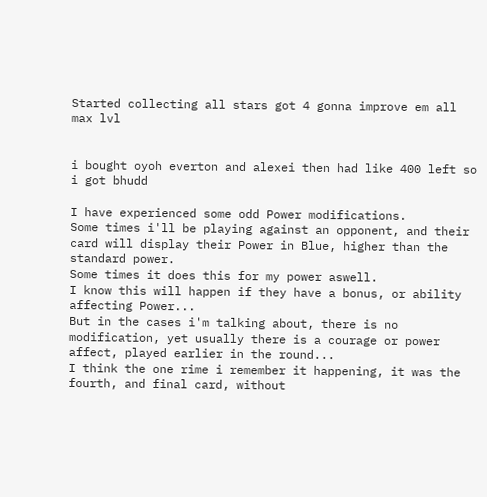Started collecting all stars got 4 gonna improve em all max lvl


i bought oyoh everton and alexei then had like 400 left so i got bhudd

I have experienced some odd Power modifications.
Some times i'll be playing against an opponent, and their card will display their Power in Blue, higher than the standard power.
Some times it does this for my power aswell.
I know this will happen if they have a bonus, or ability affecting Power...
But in the cases i'm talking about, there is no modification, yet usually there is a courage or power affect, played earlier in the round...
I think the one rime i remember it happening, it was the fourth, and final card, without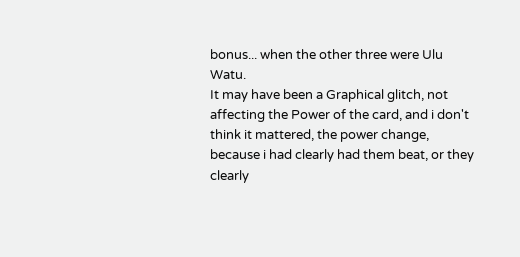bonus... when the other three were Ulu Watu.
It may have been a Graphical glitch, not affecting the Power of the card, and i don't think it mattered, the power change, because i had clearly had them beat, or they clearly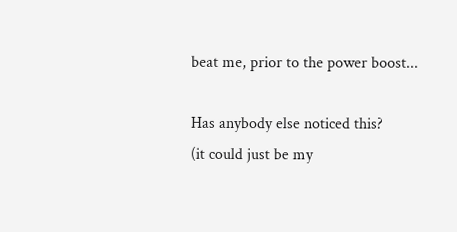beat me, prior to the power boost...

Has anybody else noticed this?
(it could just be my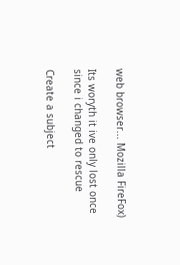web browser... Mozilla FireFox)

Its woryth it ive only lost once since i changed to rescue

Create a subject